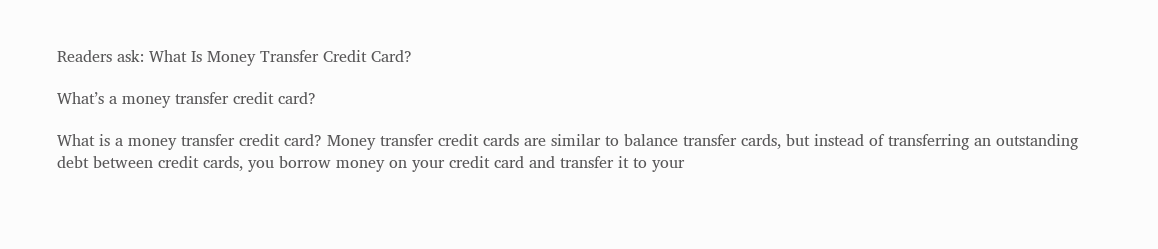Readers ask: What Is Money Transfer Credit Card?

What’s a money transfer credit card?

What is a money transfer credit card? Money transfer credit cards are similar to balance transfer cards, but instead of transferring an outstanding debt between credit cards, you borrow money on your credit card and transfer it to your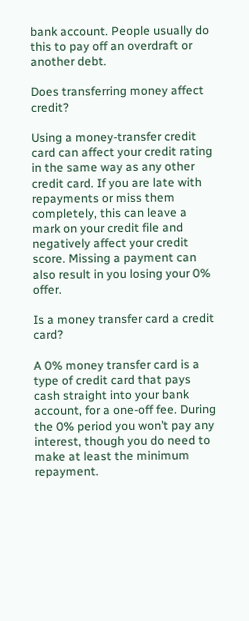bank account. People usually do this to pay off an overdraft or another debt.

Does transferring money affect credit?

Using a money-transfer credit card can affect your credit rating in the same way as any other credit card. If you are late with repayments or miss them completely, this can leave a mark on your credit file and negatively affect your credit score. Missing a payment can also result in you losing your 0% offer.

Is a money transfer card a credit card?

A 0% money transfer card is a type of credit card that pays cash straight into your bank account, for a one-off fee. During the 0% period you won’t pay any interest, though you do need to make at least the minimum repayment.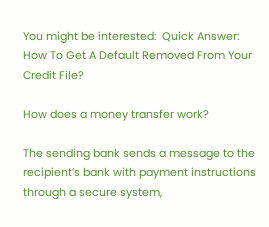You might be interested:  Quick Answer: How To Get A Default Removed From Your Credit File?

How does a money transfer work?

The sending bank sends a message to the recipient’s bank with payment instructions through a secure system,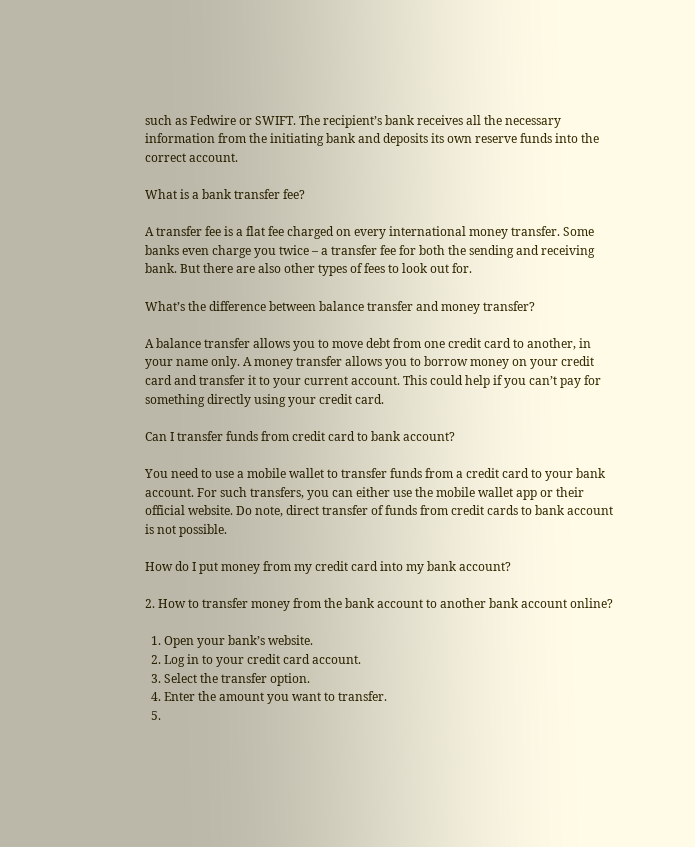such as Fedwire or SWIFT. The recipient’s bank receives all the necessary information from the initiating bank and deposits its own reserve funds into the correct account.

What is a bank transfer fee?

A transfer fee is a flat fee charged on every international money transfer. Some banks even charge you twice – a transfer fee for both the sending and receiving bank. But there are also other types of fees to look out for.

What’s the difference between balance transfer and money transfer?

A balance transfer allows you to move debt from one credit card to another, in your name only. A money transfer allows you to borrow money on your credit card and transfer it to your current account. This could help if you can’t pay for something directly using your credit card.

Can I transfer funds from credit card to bank account?

You need to use a mobile wallet to transfer funds from a credit card to your bank account. For such transfers, you can either use the mobile wallet app or their official website. Do note, direct transfer of funds from credit cards to bank account is not possible.

How do I put money from my credit card into my bank account?

2. How to transfer money from the bank account to another bank account online?

  1. Open your bank’s website.
  2. Log in to your credit card account.
  3. Select the transfer option.
  4. Enter the amount you want to transfer.
  5.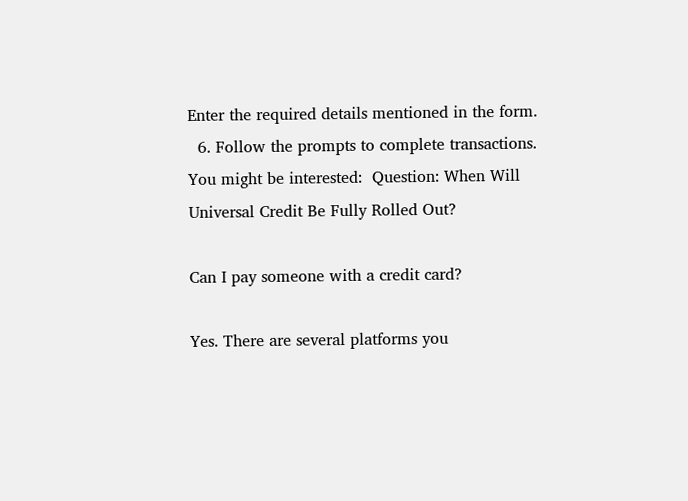Enter the required details mentioned in the form.
  6. Follow the prompts to complete transactions.
You might be interested:  Question: When Will Universal Credit Be Fully Rolled Out?

Can I pay someone with a credit card?

Yes. There are several platforms you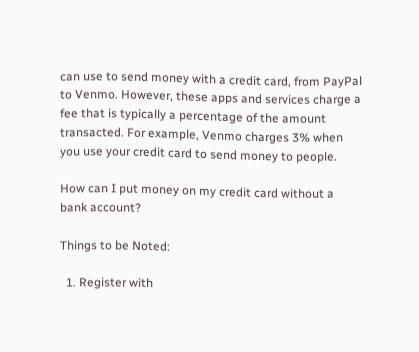can use to send money with a credit card, from PayPal to Venmo. However, these apps and services charge a fee that is typically a percentage of the amount transacted. For example, Venmo charges 3% when you use your credit card to send money to people.

How can I put money on my credit card without a bank account?

Things to be Noted:

  1. Register with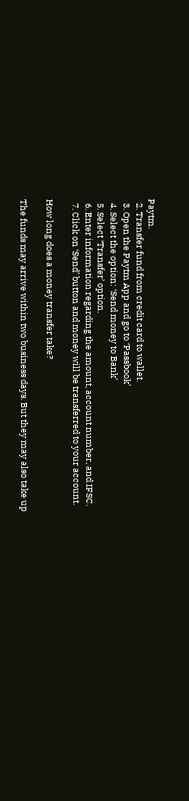Paytm.
  2. Transfer fund from credit card to wallet.
  3. Open the Paytm App and go to ‘Passbook’
  4. Select the option: ‘Send money to Bank’
  5. Select ‘Transfer’ option.
  6. Enter information regarding the amount, account number, and IFSC.
  7. Click on ‘Send’ button and money will be transferred to your account.

How long does a money transfer take?

The funds may arrive within two business days. But they may also take up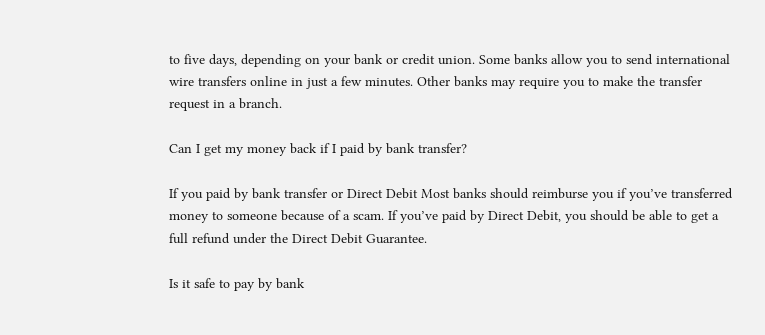to five days, depending on your bank or credit union. Some banks allow you to send international wire transfers online in just a few minutes. Other banks may require you to make the transfer request in a branch.

Can I get my money back if I paid by bank transfer?

If you paid by bank transfer or Direct Debit Most banks should reimburse you if you’ve transferred money to someone because of a scam. If you’ve paid by Direct Debit, you should be able to get a full refund under the Direct Debit Guarantee.

Is it safe to pay by bank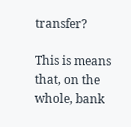transfer?

This is means that, on the whole, bank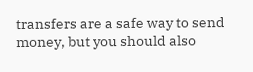transfers are a safe way to send money, but you should also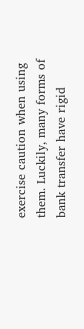exercise caution when using them. Luckily, many forms of bank transfer have rigid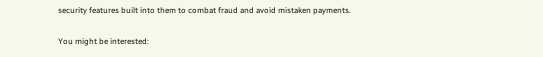security features built into them to combat fraud and avoid mistaken payments.

You might be interested: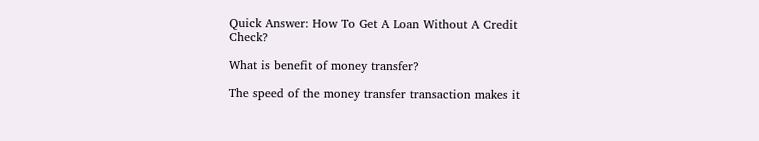Quick Answer: How To Get A Loan Without A Credit Check?

What is benefit of money transfer?

The speed of the money transfer transaction makes it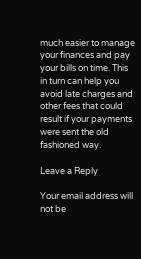much easier to manage your finances and pay your bills on time. This in turn can help you avoid late charges and other fees that could result if your payments were sent the old fashioned way.

Leave a Reply

Your email address will not be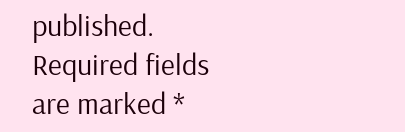published. Required fields are marked *